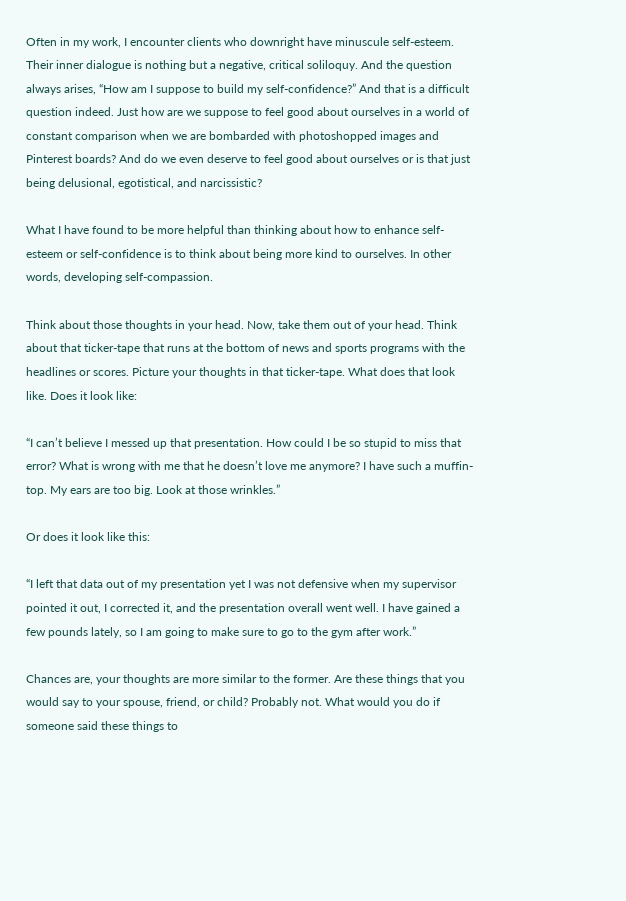Often in my work, I encounter clients who downright have minuscule self-esteem. Their inner dialogue is nothing but a negative, critical soliloquy. And the question always arises, “How am I suppose to build my self-confidence?” And that is a difficult question indeed. Just how are we suppose to feel good about ourselves in a world of constant comparison when we are bombarded with photoshopped images and Pinterest boards? And do we even deserve to feel good about ourselves or is that just being delusional, egotistical, and narcissistic?

What I have found to be more helpful than thinking about how to enhance self-esteem or self-confidence is to think about being more kind to ourselves. In other words, developing self-compassion.

Think about those thoughts in your head. Now, take them out of your head. Think about that ticker-tape that runs at the bottom of news and sports programs with the headlines or scores. Picture your thoughts in that ticker-tape. What does that look like. Does it look like:

“I can’t believe I messed up that presentation. How could I be so stupid to miss that error? What is wrong with me that he doesn’t love me anymore? I have such a muffin-top. My ears are too big. Look at those wrinkles.”

Or does it look like this:

“I left that data out of my presentation yet I was not defensive when my supervisor pointed it out, I corrected it, and the presentation overall went well. I have gained a few pounds lately, so I am going to make sure to go to the gym after work.”

Chances are, your thoughts are more similar to the former. Are these things that you would say to your spouse, friend, or child? Probably not. What would you do if someone said these things to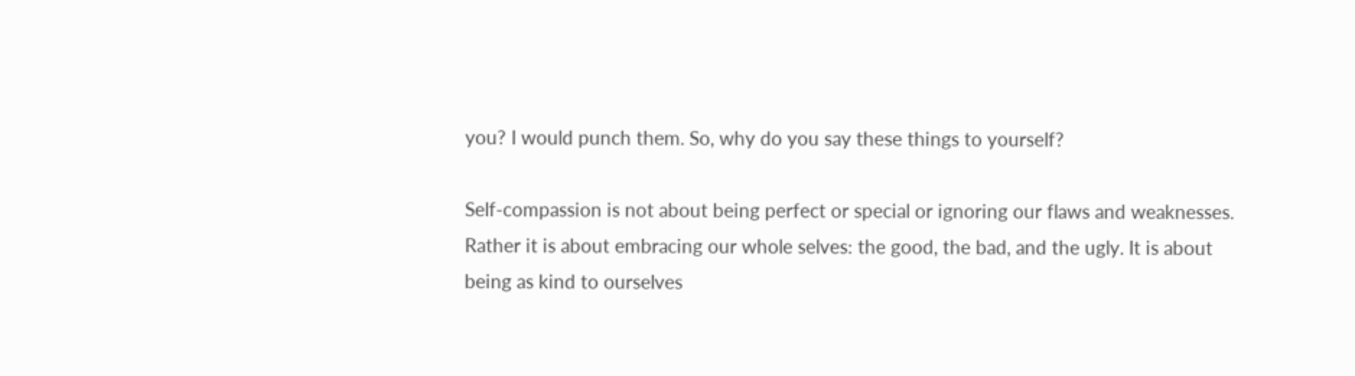you? I would punch them. So, why do you say these things to yourself?

Self-compassion is not about being perfect or special or ignoring our flaws and weaknesses. Rather it is about embracing our whole selves: the good, the bad, and the ugly. It is about being as kind to ourselves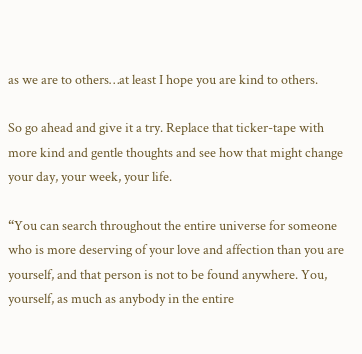as we are to others…at least I hope you are kind to others.

So go ahead and give it a try. Replace that ticker-tape with more kind and gentle thoughts and see how that might change your day, your week, your life.

“You can search throughout the entire universe for someone who is more deserving of your love and affection than you are yourself, and that person is not to be found anywhere. You, yourself, as much as anybody in the entire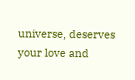universe, deserves your love and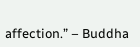affection.” – Buddha